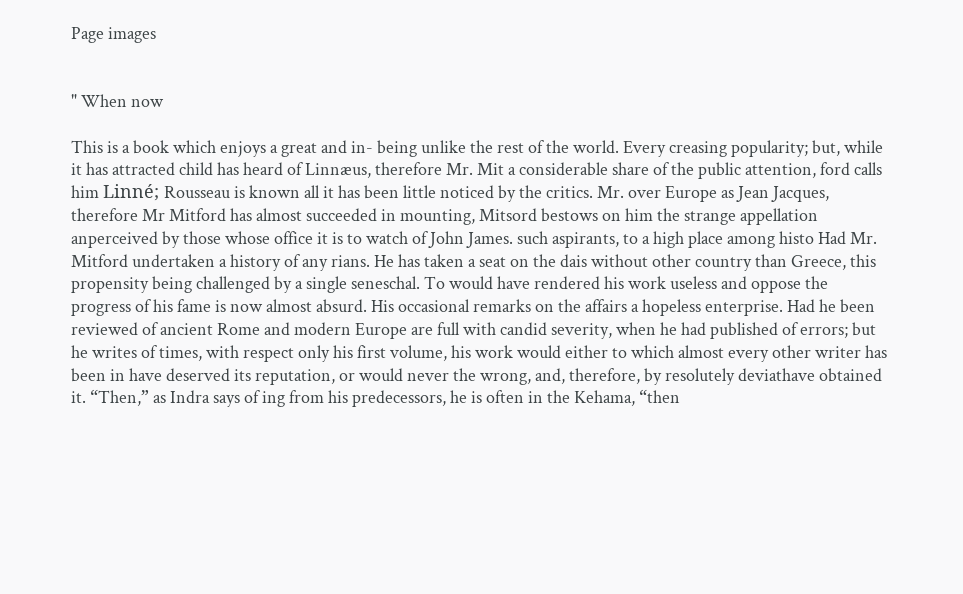Page images


" When now

This is a book which enjoys a great and in- being unlike the rest of the world. Every creasing popularity; but, while it has attracted child has heard of Linnæus, therefore Mr. Mit a considerable share of the public attention, ford calls him Linné; Rousseau is known all it has been little noticed by the critics. Mr. over Europe as Jean Jacques, therefore Mr Mitford has almost succeeded in mounting, Mitsord bestows on him the strange appellation anperceived by those whose office it is to watch of John James. such aspirants, to a high place among histo Had Mr. Mitford undertaken a history of any rians. He has taken a seat on the dais without other country than Greece, this propensity being challenged by a single seneschal. To would have rendered his work useless and oppose the progress of his fame is now almost absurd. His occasional remarks on the affairs a hopeless enterprise. Had he been reviewed of ancient Rome and modern Europe are full with candid severity, when he had published of errors; but he writes of times, with respect only his first volume, his work would either to which almost every other writer has been in have deserved its reputation, or would never the wrong, and, therefore, by resolutely deviathave obtained it. “Then,” as Indra says of ing from his predecessors, he is often in the Kehama, “then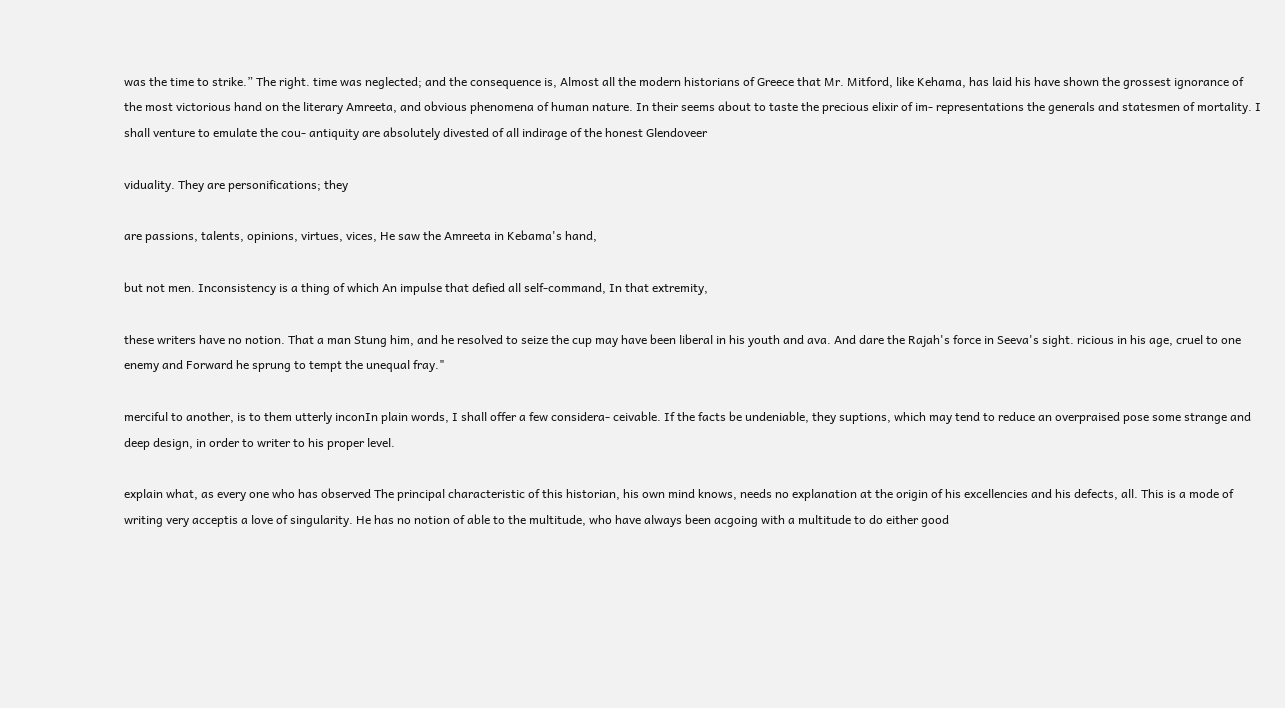was the time to strike.” The right. time was neglected; and the consequence is, Almost all the modern historians of Greece that Mr. Mitford, like Kehama, has laid his have shown the grossest ignorance of the most victorious hand on the literary Amreeta, and obvious phenomena of human nature. In their seems about to taste the precious elixir of im- representations the generals and statesmen of mortality. I shall venture to emulate the cou- antiquity are absolutely divested of all indirage of the honest Glendoveer

viduality. They are personifications; they

are passions, talents, opinions, virtues, vices, He saw the Amreeta in Kebama's hand,

but not men. Inconsistency is a thing of which An impulse that defied all self-command, In that extremity,

these writers have no notion. That a man Stung him, and he resolved to seize the cup may have been liberal in his youth and ava. And dare the Rajah's force in Seeva's sight. ricious in his age, cruel to one enemy and Forward he sprung to tempt the unequal fray."

merciful to another, is to them utterly inconIn plain words, I shall offer a few considera- ceivable. If the facts be undeniable, they suptions, which may tend to reduce an overpraised pose some strange and deep design, in order to writer to his proper level.

explain what, as every one who has observed The principal characteristic of this historian, his own mind knows, needs no explanation at the origin of his excellencies and his defects, all. This is a mode of writing very acceptis a love of singularity. He has no notion of able to the multitude, who have always been acgoing with a multitude to do either good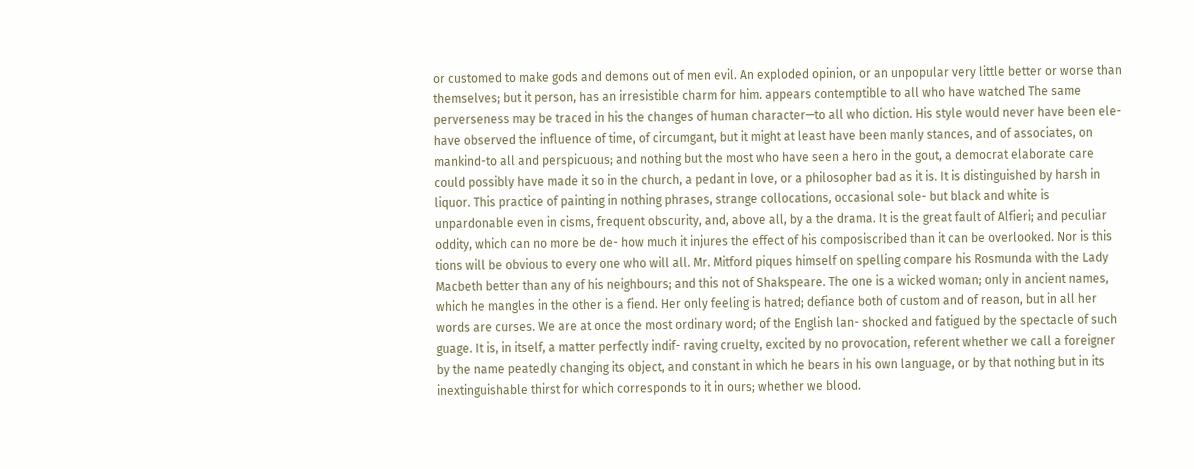or customed to make gods and demons out of men evil. An exploded opinion, or an unpopular very little better or worse than themselves; but it person, has an irresistible charm for him. appears contemptible to all who have watched The same perverseness may be traced in his the changes of human character—to all who diction. His style would never have been ele- have observed the influence of time, of circumgant, but it might at least have been manly stances, and of associates, on mankind-to all and perspicuous; and nothing but the most who have seen a hero in the gout, a democrat elaborate care could possibly have made it so in the church, a pedant in love, or a philosopher bad as it is. It is distinguished by harsh in liquor. This practice of painting in nothing phrases, strange collocations, occasional sole- but black and white is unpardonable even in cisms, frequent obscurity, and, above all, by a the drama. It is the great fault of Alfieri; and peculiar oddity, which can no more be de- how much it injures the effect of his composiscribed than it can be overlooked. Nor is this tions will be obvious to every one who will all. Mr. Mitford piques himself on spelling compare his Rosmunda with the Lady Macbeth better than any of his neighbours; and this not of Shakspeare. The one is a wicked woman; only in ancient names, which he mangles in the other is a fiend. Her only feeling is hatred; defiance both of custom and of reason, but in all her words are curses. We are at once the most ordinary word; of the English lan- shocked and fatigued by the spectacle of such guage. It is, in itself, a matter perfectly indif- raving cruelty, excited by no provocation, referent whether we call a foreigner by the name peatedly changing its object, and constant in which he bears in his own language, or by that nothing but in its inextinguishable thirst for which corresponds to it in ours; whether we blood.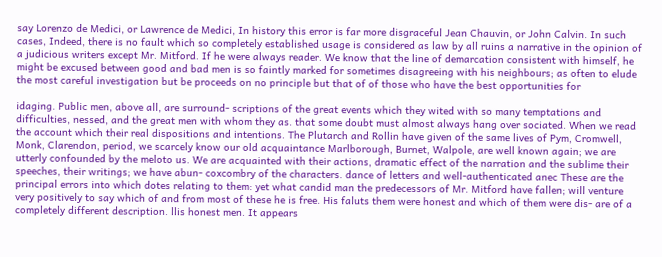say Lorenzo de Medici, or Lawrence de Medici, In history this error is far more disgraceful Jean Chauvin, or John Calvin. In such cases, Indeed, there is no fault which so completely established usage is considered as law by all ruins a narrative in the opinion of a judicious writers except Mr. Mitford. If he were always reader. We know that the line of demarcation consistent with himself, he might be excused between good and bad men is so faintly marked for sometimes disagreeing with his neighbours; as often to elude the most careful investigation but be proceeds on no principle but that of of those who have the best opportunities for

idaging. Public men, above all, are surround- scriptions of the great events which they wited with so many temptations and difficulties, nessed, and the great men with whom they as. that some doubt must almost always hang over sociated. When we read the account which their real dispositions and intentions. The Plutarch and Rollin have given of the same lives of Pym, Cromwell, Monk, Clarendon, period, we scarcely know our old acquaintance Marlborough, Burnet, Walpole, are well known again; we are utterly confounded by the meloto us. We are acquainted with their actions, dramatic effect of the narration and the sublime their speeches, their writings; we have abun- coxcombry of the characters. dance of letters and well-authenticated anec These are the principal errors into which dotes relating to them: yet what candid man the predecessors of Mr. Mitford have fallen; will venture very positively to say which of and from most of these he is free. His faluts them were honest and which of them were dis- are of a completely different description. llis honest men. It appears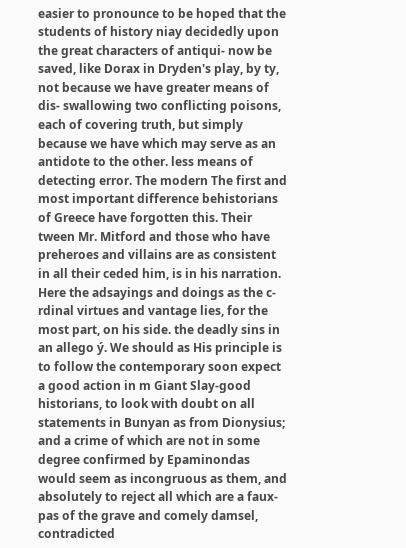easier to pronounce to be hoped that the students of history niay decidedly upon the great characters of antiqui- now be saved, like Dorax in Dryden's play, by ty, not because we have greater means of dis- swallowing two conflicting poisons, each of covering truth, but simply because we have which may serve as an antidote to the other. less means of detecting error. The modern The first and most important difference behistorians of Greece have forgotten this. Their tween Mr. Mitford and those who have preheroes and villains are as consistent in all their ceded him, is in his narration. Here the adsayings and doings as the c-rdinal virtues and vantage lies, for the most part, on his side. the deadly sins in an allego ý. We should as His principle is to follow the contemporary soon expect a good action in m Giant Slay-good historians, to look with doubt on all statements in Bunyan as from Dionysius; and a crime of which are not in some degree confirmed by Epaminondas would seem as incongruous as them, and absolutely to reject all which are a faux-pas of the grave and comely damsel, contradicted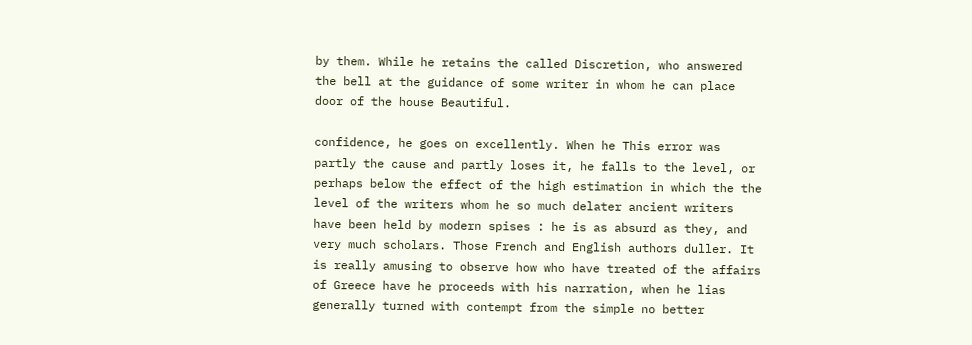by them. While he retains the called Discretion, who answered the bell at the guidance of some writer in whom he can place door of the house Beautiful.

confidence, he goes on excellently. When he This error was partly the cause and partly loses it, he falls to the level, or perhaps below the effect of the high estimation in which the the level of the writers whom he so much delater ancient writers have been held by modern spises : he is as absurd as they, and very much scholars. Those French and English authors duller. It is really amusing to observe how who have treated of the affairs of Greece have he proceeds with his narration, when he lias generally turned with contempt from the simple no better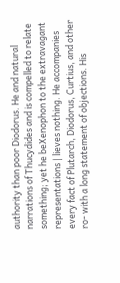authority than poor Diodorus. He and natural narrations of Thucydides and is compelled to relate something; yet he beXenophon to the extravagant representations | lieves nothing. He accompanies every fact of Plutarch, Diodorus, Curtius, and other ro- with a long statement of objections. His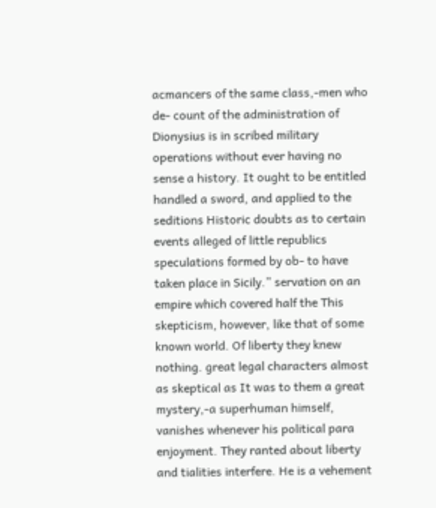acmancers of the same class,-men who de- count of the administration of Dionysius is in scribed military operations without ever having no sense a history. It ought to be entitled handled a sword, and applied to the seditions Historic doubts as to certain events alleged of little republics speculations formed by ob- to have taken place in Sicily.” servation on an empire which covered half the This skepticism, however, like that of some known world. Of liberty they knew nothing. great legal characters almost as skeptical as It was to them a great mystery,-a superhuman himself, vanishes whenever his political para enjoyment. They ranted about liberty and tialities interfere. He is a vehement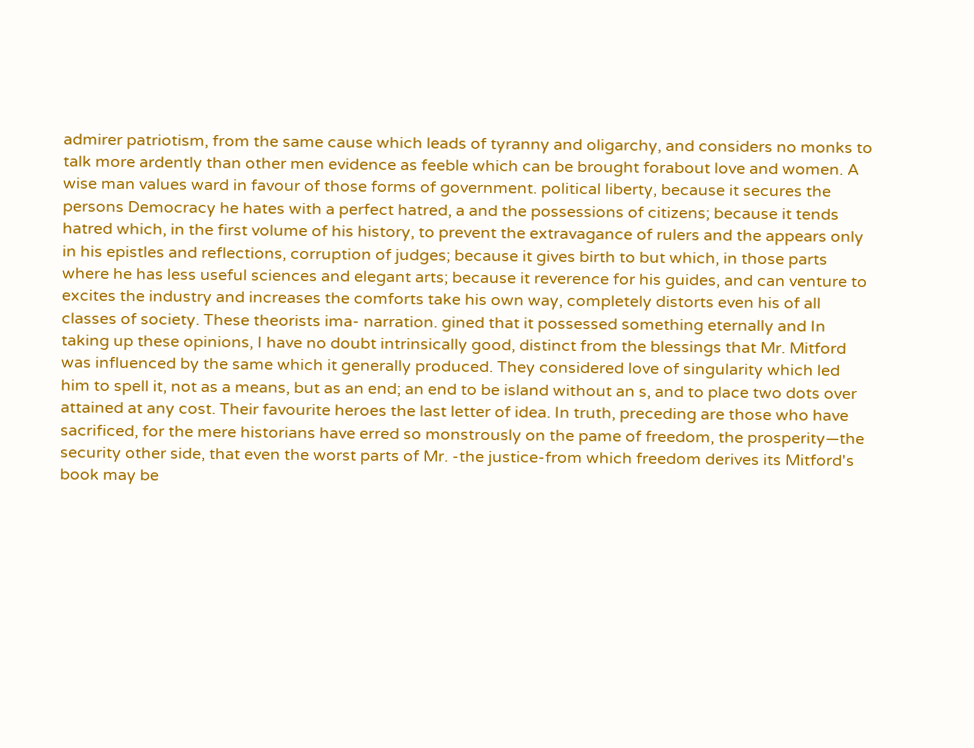admirer patriotism, from the same cause which leads of tyranny and oligarchy, and considers no monks to talk more ardently than other men evidence as feeble which can be brought forabout love and women. A wise man values ward in favour of those forms of government. political liberty, because it secures the persons Democracy he hates with a perfect hatred, a and the possessions of citizens; because it tends hatred which, in the first volume of his history, to prevent the extravagance of rulers and the appears only in his epistles and reflections, corruption of judges; because it gives birth to but which, in those parts where he has less useful sciences and elegant arts; because it reverence for his guides, and can venture to excites the industry and increases the comforts take his own way, completely distorts even his of all classes of society. These theorists ima- narration. gined that it possessed something eternally and In taking up these opinions, I have no doubt intrinsically good, distinct from the blessings that Mr. Mitford was influenced by the same which it generally produced. They considered love of singularity which led him to spell it, not as a means, but as an end; an end to be island without an s, and to place two dots over attained at any cost. Their favourite heroes the last letter of idea. In truth, preceding are those who have sacrificed, for the mere historians have erred so monstrously on the pame of freedom, the prosperity—the security other side, that even the worst parts of Mr. -the justice-from which freedom derives its Mitford's book may be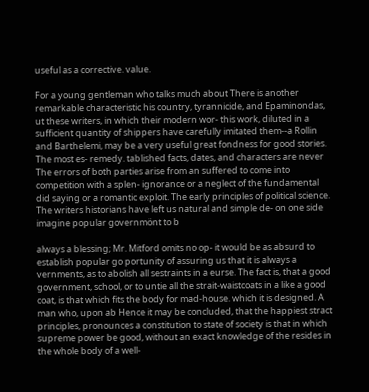useful as a corrective. value.

For a young gentleman who talks much about There is another remarkable characteristic his country, tyrannicide, and Epaminondas, ut these writers, in which their modern wor- this work, diluted in a sufficient quantity of shippers have carefully imitated them--a Rollin and Barthelemi, may be a very useful great fondness for good stories. The most es- remedy. tablished facts, dates, and characters are never The errors of both parties arise from an suffered to come into competition with a splen- ignorance or a neglect of the fundamental did saying or a romantic exploit. The early principles of political science. The writers historians have left us natural and simple de- on one side imagine popular governmönt to b

always a blessing; Mr. Mitford omits no op- it would be as absurd to establish popular go portunity of assuring us that it is always a vernments, as to abolish all sestraints in a eurse. The fact is, that a good government, school, or to untie all the strait-waistcoats in a like a good coat, is that which fits the body for mad-house. which it is designed. A man who, upon ab Hence it may be concluded, that the happiest stract principles, pronounces a constitution to state of society is that in which supreme power be good, without an exact knowledge of the resides in the whole body of a well-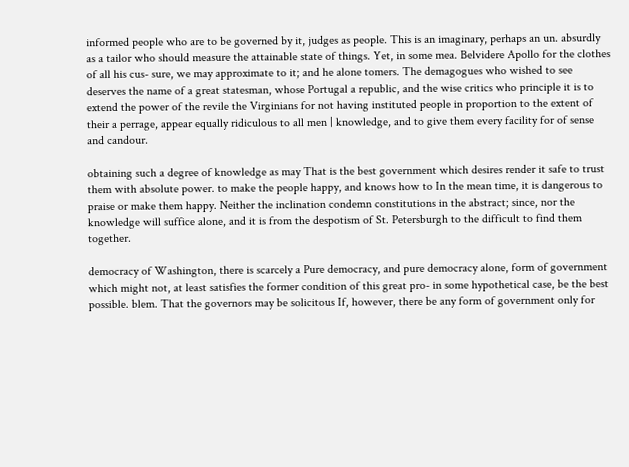informed people who are to be governed by it, judges as people. This is an imaginary, perhaps an un. absurdly as a tailor who should measure the attainable state of things. Yet, in some mea. Belvidere Apollo for the clothes of all his cus- sure, we may approximate to it; and he alone tomers. The demagogues who wished to see deserves the name of a great statesman, whose Portugal a republic, and the wise critics who principle it is to extend the power of the revile the Virginians for not having instituted people in proportion to the extent of their a perrage, appear equally ridiculous to all men | knowledge, and to give them every facility for of sense and candour.

obtaining such a degree of knowledge as may That is the best government which desires render it safe to trust them with absolute power. to make the people happy, and knows how to In the mean time, it is dangerous to praise or make them happy. Neither the inclination condemn constitutions in the abstract; since, nor the knowledge will suffice alone, and it is from the despotism of St. Petersburgh to the difficult to find them together.

democracy of Washington, there is scarcely a Pure democracy, and pure democracy alone, form of government which might not, at least satisfies the former condition of this great pro- in some hypothetical case, be the best possible. blem. That the governors may be solicitous If, however, there be any form of government only for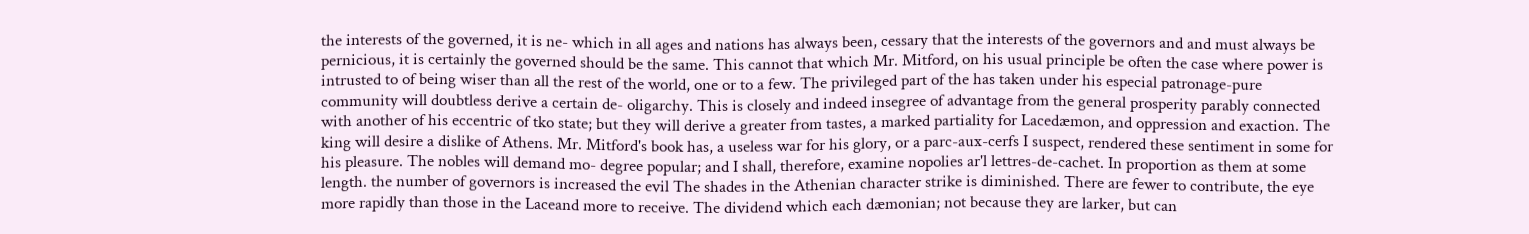the interests of the governed, it is ne- which in all ages and nations has always been, cessary that the interests of the governors and and must always be pernicious, it is certainly the governed should be the same. This cannot that which Mr. Mitford, on his usual principle be often the case where power is intrusted to of being wiser than all the rest of the world, one or to a few. The privileged part of the has taken under his especial patronage-pure community will doubtless derive a certain de- oligarchy. This is closely and indeed insegree of advantage from the general prosperity parably connected with another of his eccentric of tko state; but they will derive a greater from tastes, a marked partiality for Lacedæmon, and oppression and exaction. The king will desire a dislike of Athens. Mr. Mitford's book has, a useless war for his glory, or a parc-aux-cerfs I suspect, rendered these sentiment in some for his pleasure. The nobles will demand mo- degree popular; and I shall, therefore, examine nopolies ar'l lettres-de-cachet. In proportion as them at some length. the number of governors is increased the evil The shades in the Athenian character strike is diminished. There are fewer to contribute, the eye more rapidly than those in the Laceand more to receive. The dividend which each dæmonian; not because they are larker, but can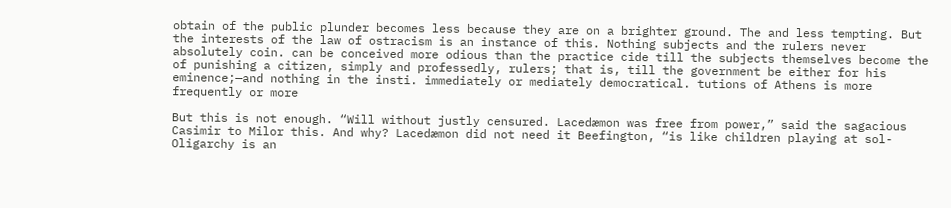obtain of the public plunder becomes less because they are on a brighter ground. The and less tempting. But the interests of the law of ostracism is an instance of this. Nothing subjects and the rulers never absolutely coin. can be conceived more odious than the practice cide till the subjects themselves become the of punishing a citizen, simply and professedly, rulers; that is, till the government be either for his eminence;—and nothing in the insti. immediately or mediately democratical. tutions of Athens is more frequently or more

But this is not enough. “Will without justly censured. Lacedæmon was free from power,” said the sagacious Casimir to Milor this. And why? Lacedæmon did not need it Beefington, “is like children playing at sol- Oligarchy is an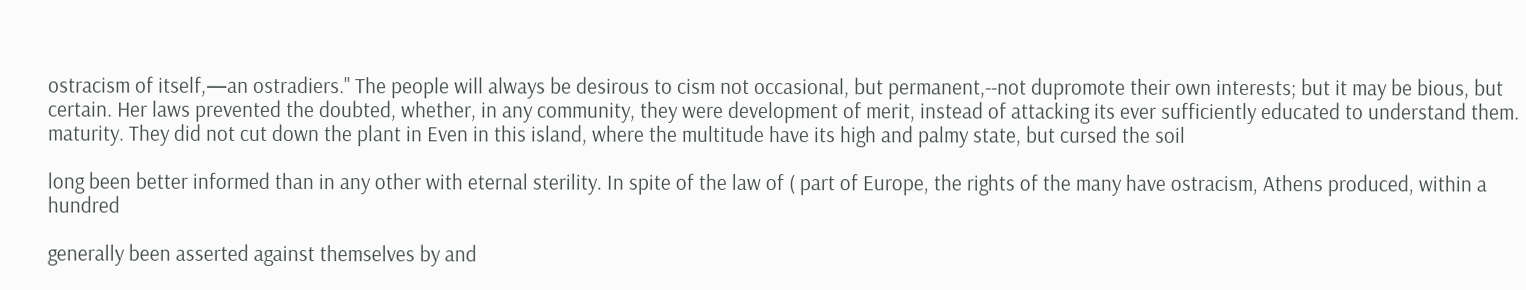ostracism of itself,—an ostradiers." The people will always be desirous to cism not occasional, but permanent,--not dupromote their own interests; but it may be bious, but certain. Her laws prevented the doubted, whether, in any community, they were development of merit, instead of attacking its ever sufficiently educated to understand them. maturity. They did not cut down the plant in Even in this island, where the multitude have its high and palmy state, but cursed the soil

long been better informed than in any other with eternal sterility. In spite of the law of ( part of Europe, the rights of the many have ostracism, Athens produced, within a hundred

generally been asserted against themselves by and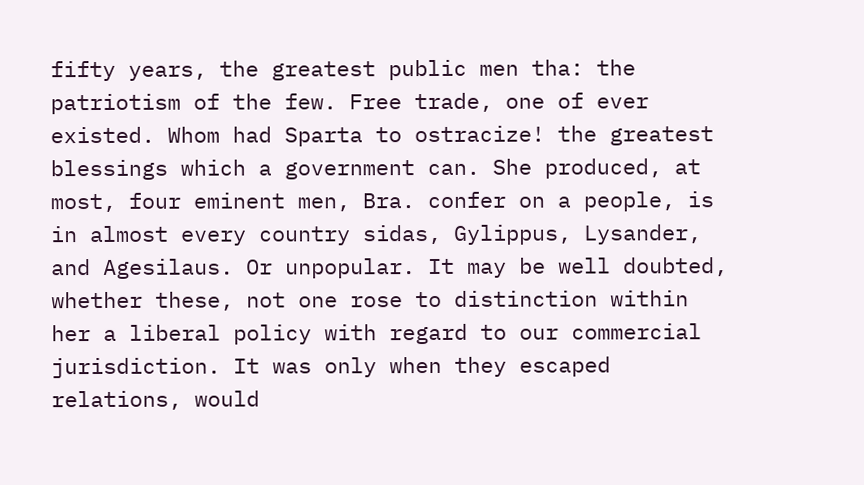fifty years, the greatest public men tha: the patriotism of the few. Free trade, one of ever existed. Whom had Sparta to ostracize! the greatest blessings which a government can. She produced, at most, four eminent men, Bra. confer on a people, is in almost every country sidas, Gylippus, Lysander, and Agesilaus. Or unpopular. It may be well doubted, whether these, not one rose to distinction within her a liberal policy with regard to our commercial jurisdiction. It was only when they escaped relations, would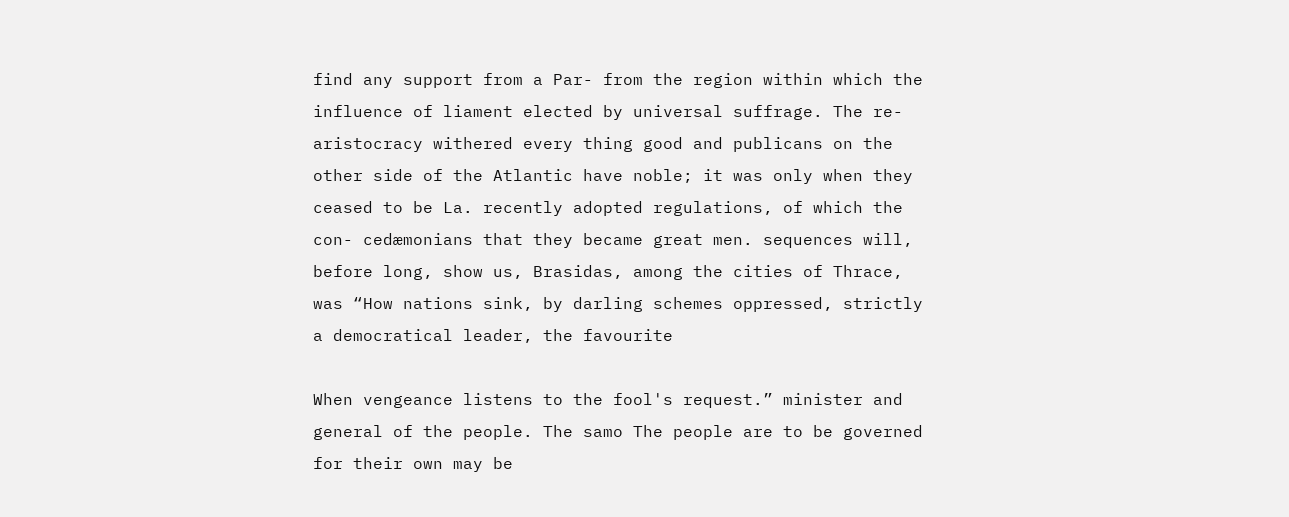find any support from a Par- from the region within which the influence of liament elected by universal suffrage. The re- aristocracy withered every thing good and publicans on the other side of the Atlantic have noble; it was only when they ceased to be La. recently adopted regulations, of which the con- cedæmonians that they became great men. sequences will, before long, show us, Brasidas, among the cities of Thrace, was “How nations sink, by darling schemes oppressed, strictly a democratical leader, the favourite

When vengeance listens to the fool's request.” minister and general of the people. The samo The people are to be governed for their own may be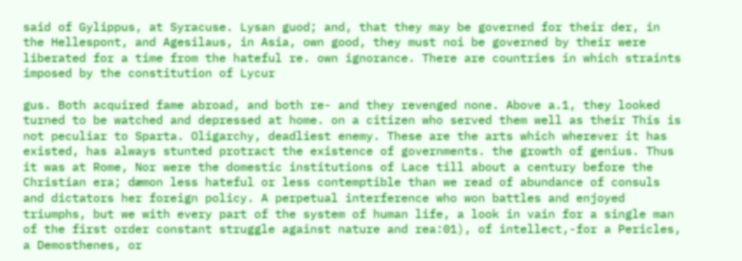said of Gylippus, at Syracuse. Lysan guod; and, that they may be governed for their der, in the Hellespont, and Agesilaus, in Asia, own good, they must noi be governed by their were liberated for a time from the hateful re. own ignorance. There are countries in which straints imposed by the constitution of Lycur

gus. Both acquired fame abroad, and both re- and they revenged none. Above a.1, they looked turned to be watched and depressed at home. on a citizen who served them well as their This is not peculiar to Sparta. Oligarchy, deadliest enemy. These are the arts which wherever it has existed, has always stunted protract the existence of governments. the growth of genius. Thus it was at Rome, Nor were the domestic institutions of Lace till about a century before the Christian era; dæmon less hateful or less contemptible than we read of abundance of consuls and dictators her foreign policy. A perpetual interference who won battles and enjoyed triumphs, but we with every part of the system of human life, a look in vain for a single man of the first order constant struggle against nature and rea:01), of intellect,-for a Pericles, a Demosthenes, or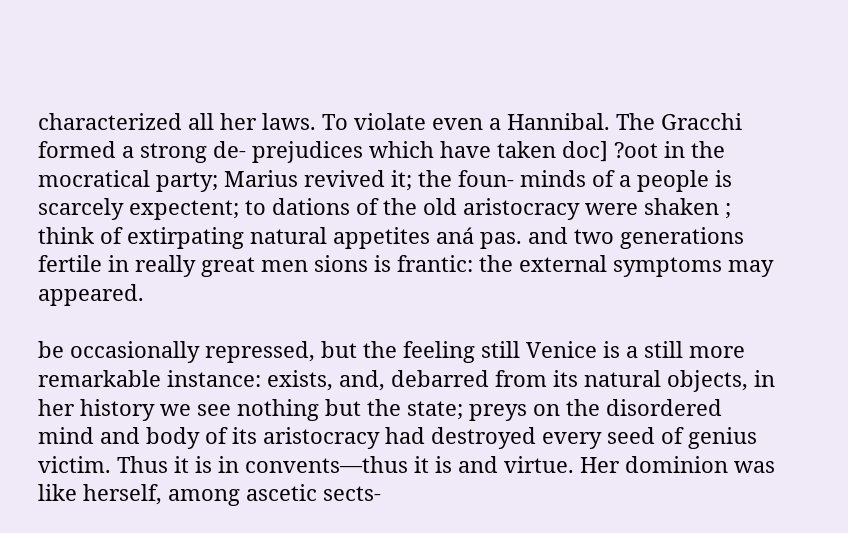characterized all her laws. To violate even a Hannibal. The Gracchi formed a strong de- prejudices which have taken doc] ?oot in the mocratical party; Marius revived it; the foun- minds of a people is scarcely expectent; to dations of the old aristocracy were shaken ; think of extirpating natural appetites aná pas. and two generations fertile in really great men sions is frantic: the external symptoms may appeared.

be occasionally repressed, but the feeling still Venice is a still more remarkable instance: exists, and, debarred from its natural objects, in her history we see nothing but the state; preys on the disordered mind and body of its aristocracy had destroyed every seed of genius victim. Thus it is in convents—thus it is and virtue. Her dominion was like herself, among ascetic sects-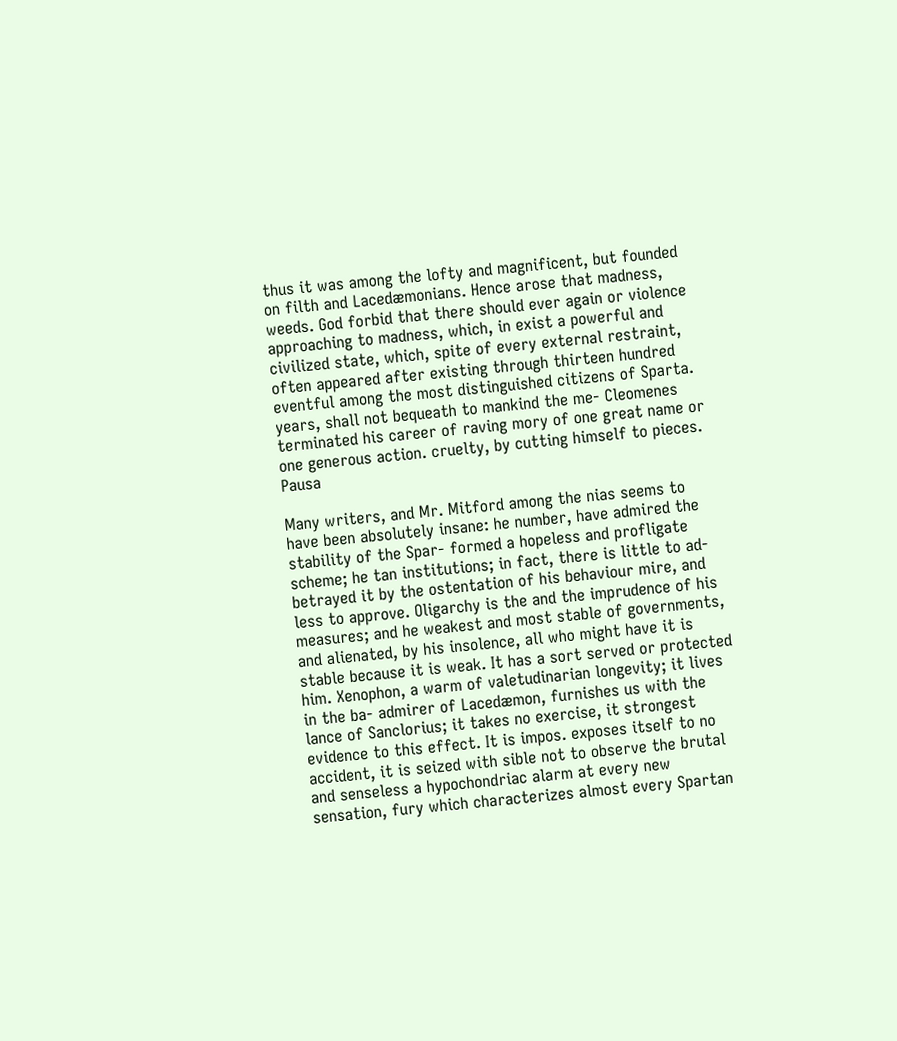thus it was among the lofty and magnificent, but founded on filth and Lacedæmonians. Hence arose that madness, weeds. God forbid that there should ever again or violence approaching to madness, which, in exist a powerful and civilized state, which, spite of every external restraint, often appeared after existing through thirteen hundred eventful among the most distinguished citizens of Sparta. years, shall not bequeath to mankind the me- Cleomenes terminated his career of raving mory of one great name or one generous action. cruelty, by cutting himself to pieces. Pausa

Many writers, and Mr. Mitford among the nias seems to have been absolutely insane: he number, have admired the stability of the Spar- formed a hopeless and profligate scheme; he tan institutions; in fact, there is little to ad- betrayed it by the ostentation of his behaviour mire, and less to approve. Oligarchy is the and the imprudence of his measures; and he weakest and most stable of governments, and alienated, by his insolence, all who might have it is stable because it is weak. It has a sort served or protected him. Xenophon, a warm of valetudinarian longevity; it lives in the ba- admirer of Lacedæmon, furnishes us with the lance of Sanclorius; it takes no exercise, it strongest evidence to this effect. It is impos. exposes itself to no accident, it is seized with sible not to observe the brutal and senseless a hypochondriac alarm at every new sensation, fury which characterizes almost every Spartan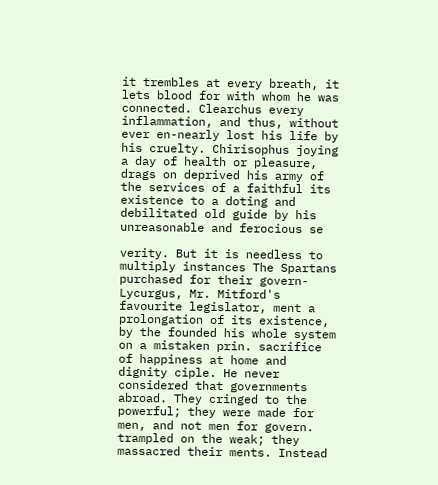it trembles at every breath, it lets blood for with whom he was connected. Clearchus every inflammation, and thus, without ever en-nearly lost his life by his cruelty. Chirisophus joying a day of health or pleasure, drags on deprived his army of the services of a faithful its existence to a doting and debilitated old guide by his unreasonable and ferocious se

verity. But it is needless to multiply instances The Spartans purchased for their govern- Lycurgus, Mr. Mitford's favourite legislator, ment a prolongation of its existence, by the founded his whole system on a mistaken prin. sacrifice of happiness at home and dignity ciple. He never considered that governments abroad. They cringed to the powerful; they were made for men, and not men for govern. trampled on the weak; they massacred their ments. Instead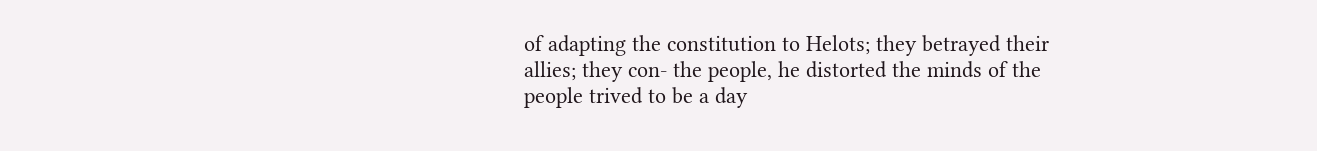of adapting the constitution to Helots; they betrayed their allies; they con- the people, he distorted the minds of the people trived to be a day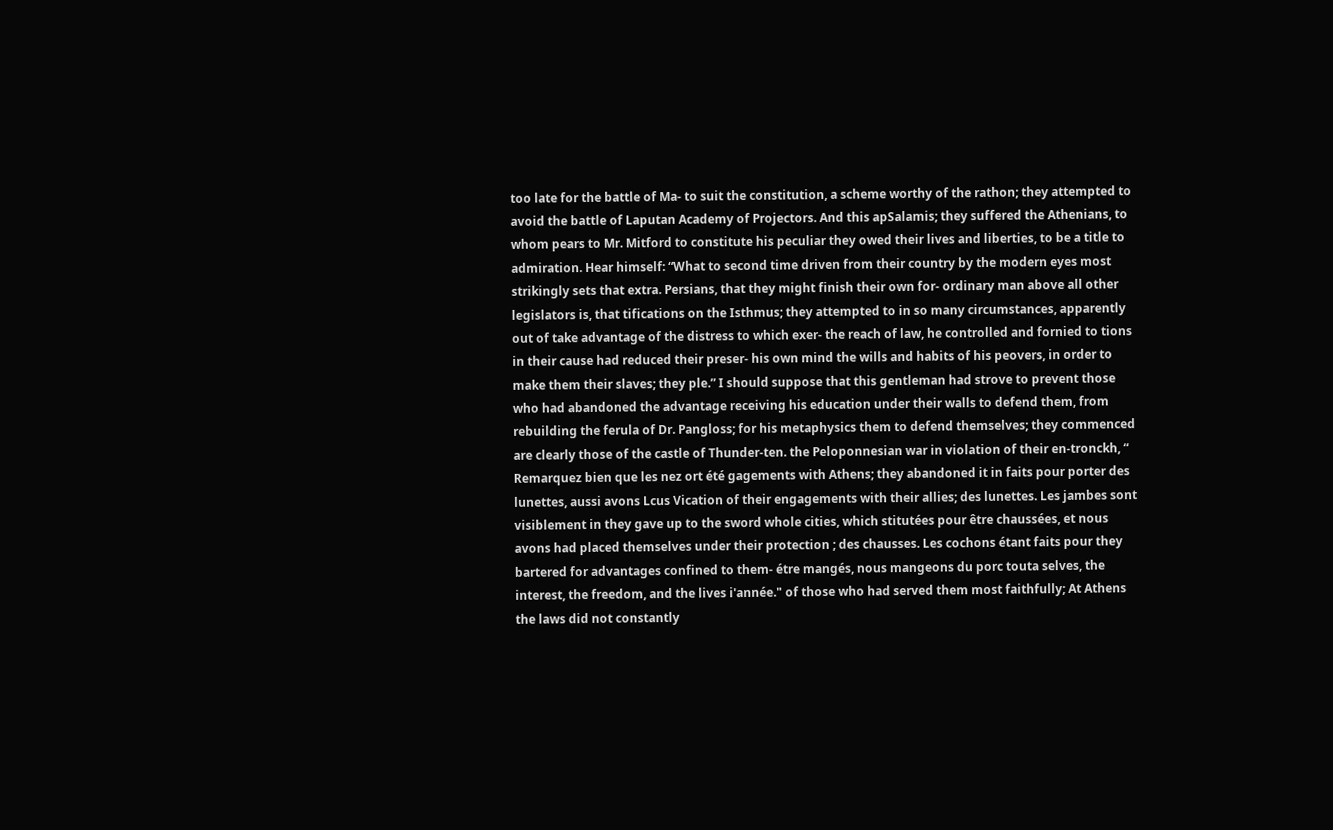too late for the battle of Ma- to suit the constitution, a scheme worthy of the rathon; they attempted to avoid the battle of Laputan Academy of Projectors. And this apSalamis; they suffered the Athenians, to whom pears to Mr. Mitford to constitute his peculiar they owed their lives and liberties, to be a title to admiration. Hear himself: “What to second time driven from their country by the modern eyes most strikingly sets that extra. Persians, that they might finish their own for- ordinary man above all other legislators is, that tifications on the Isthmus; they attempted to in so many circumstances, apparently out of take advantage of the distress to which exer- the reach of law, he controlled and fornied to tions in their cause had reduced their preser- his own mind the wills and habits of his peovers, in order to make them their slaves; they ple.” I should suppose that this gentleman had strove to prevent those who had abandoned the advantage receiving his education under their walls to defend them, from rebuilding the ferula of Dr. Pangloss; for his metaphysics them to defend themselves; they commenced are clearly those of the castle of Thunder-ten. the Peloponnesian war in violation of their en-tronckh, “ Remarquez bien que les nez ort été gagements with Athens; they abandoned it in faits pour porter des lunettes, aussi avons Lcus Vication of their engagements with their allies; des lunettes. Les jambes sont visiblement in they gave up to the sword whole cities, which stitutées pour être chaussées, et nous avons had placed themselves under their protection ; des chausses. Les cochons étant faits pour they bartered for advantages confined to them- étre mangés, nous mangeons du porc touta selves, the interest, the freedom, and the lives i'année." of those who had served them most faithfully; At Athens the laws did not constantly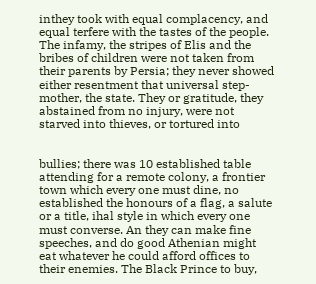inthey took with equal complacency, and equal terfere with the tastes of the people. The infamy, the stripes of Elis and the bribes of children were not taken from their parents by Persia; they never showed either resentment that universal step-mother, the state. They or gratitude, they abstained from no injury, were not starved into thieves, or tortured into


bullies; there was 10 established table attending for a remote colony, a frontier town which every one must dine, no established the honours of a flag, a salute or a title, ihal style in which every one must converse. An they can make fine speeches, and do good Athenian might eat whatever he could afford offices to their enemies. The Black Prince to buy,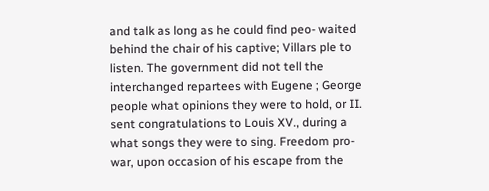and talk as long as he could find peo- waited behind the chair of his captive; Villars ple to listen. The government did not tell the interchanged repartees with Eugene ; George people what opinions they were to hold, or II. sent congratulations to Louis XV., during a what songs they were to sing. Freedom pro- war, upon occasion of his escape from the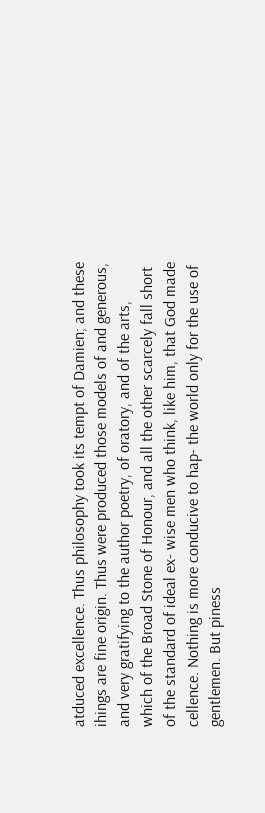atduced excellence. Thus philosophy took its tempt of Damien; and these ihings are fine origin. Thus were produced those models of and generous, and very gratifying to the author poetry, of oratory, and of the arts, which of the Broad Stone of Honour, and all the other scarcely fall short of the standard of ideal ex- wise men who think, like him, that God made cellence. Nothing is more conducive to hap- the world only for the use of gentlemen. But piness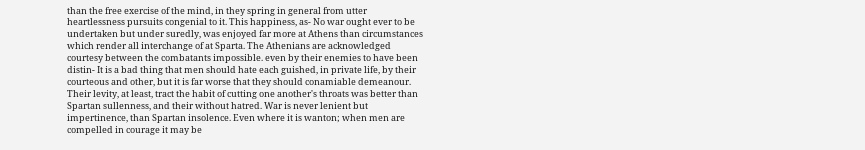than the free exercise of the mind, in they spring in general from utter heartlessness pursuits congenial to it. This happiness, as- No war ought ever to be undertaken but under suredly, was enjoyed far more at Athens than circumstances which render all interchange of at Sparta. The Athenians are acknowledged courtesy between the combatants impossible. even by their enemies to have been distin- It is a bad thing that men should hate each guished, in private life, by their courteous and other, but it is far worse that they should conamiable demeanour. Their levity, at least, tract the habit of cutting one another's throats was better than Spartan sullenness, and their without hatred. War is never lenient but impertinence, than Spartan insolence. Even where it is wanton; when men are compelled in courage it may be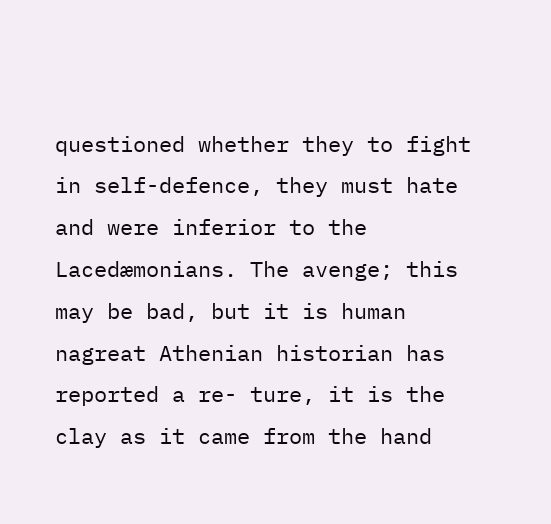questioned whether they to fight in self-defence, they must hate and were inferior to the Lacedæmonians. The avenge; this may be bad, but it is human nagreat Athenian historian has reported a re- ture, it is the clay as it came from the hand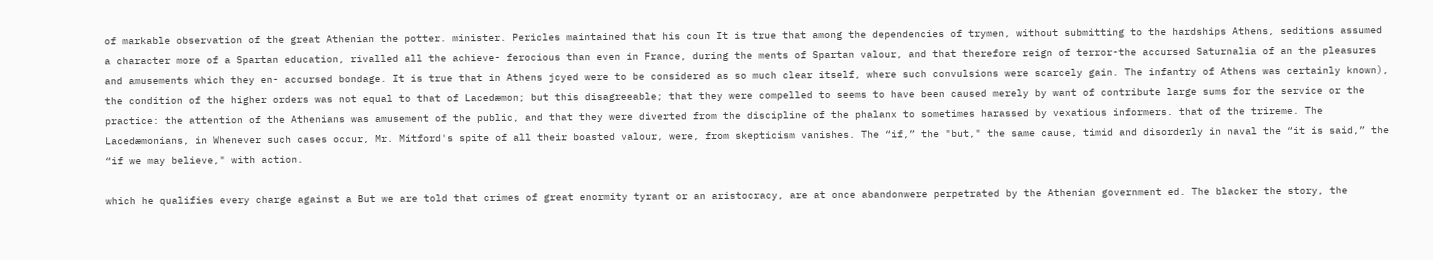of markable observation of the great Athenian the potter. minister. Pericles maintained that his coun It is true that among the dependencies of trymen, without submitting to the hardships Athens, seditions assumed a character more of a Spartan education, rivalled all the achieve- ferocious than even in France, during the ments of Spartan valour, and that therefore reign of terror-the accursed Saturnalia of an the pleasures and amusements which they en- accursed bondage. It is true that in Athens jcyed were to be considered as so much clear itself, where such convulsions were scarcely gain. The infantry of Athens was certainly known), the condition of the higher orders was not equal to that of Lacedæmon; but this disagreeable; that they were compelled to seems to have been caused merely by want of contribute large sums for the service or the practice: the attention of the Athenians was amusement of the public, and that they were diverted from the discipline of the phalanx to sometimes harassed by vexatious informers. that of the trireme. The Lacedæmonians, in Whenever such cases occur, Mr. Mitford's spite of all their boasted valour, were, from skepticism vanishes. The “if,” the "but," the same cause, timid and disorderly in naval the “it is said,” the “if we may believe," with action.

which he qualifies every charge against a But we are told that crimes of great enormity tyrant or an aristocracy, are at once abandonwere perpetrated by the Athenian government ed. The blacker the story, the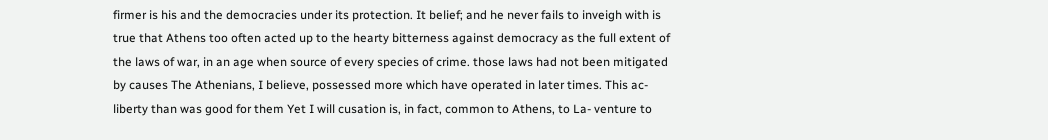firmer is his and the democracies under its protection. It belief; and he never fails to inveigh with is true that Athens too often acted up to the hearty bitterness against democracy as the full extent of the laws of war, in an age when source of every species of crime. those laws had not been mitigated by causes The Athenians, I believe, possessed more which have operated in later times. This ac- liberty than was good for them Yet I will cusation is, in fact, common to Athens, to La- venture to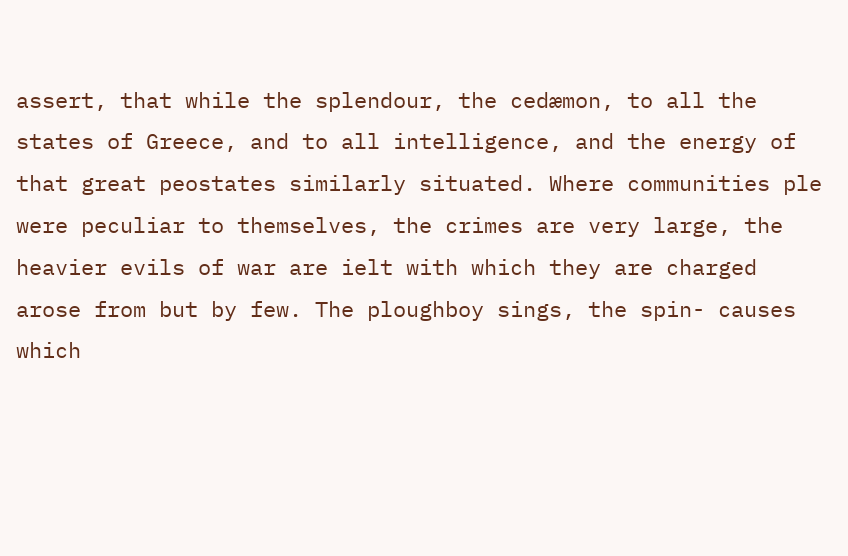assert, that while the splendour, the cedæmon, to all the states of Greece, and to all intelligence, and the energy of that great peostates similarly situated. Where communities ple were peculiar to themselves, the crimes are very large, the heavier evils of war are ielt with which they are charged arose from but by few. The ploughboy sings, the spin- causes which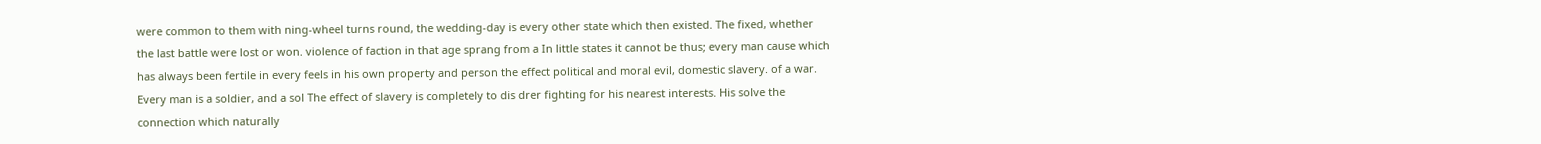were common to them with ning-wheel turns round, the wedding-day is every other state which then existed. The fixed, whether the last battle were lost or won. violence of faction in that age sprang from a In little states it cannot be thus; every man cause which has always been fertile in every feels in his own property and person the effect political and moral evil, domestic slavery. of a war. Every man is a soldier, and a sol The effect of slavery is completely to dis drer fighting for his nearest interests. His solve the connection which naturally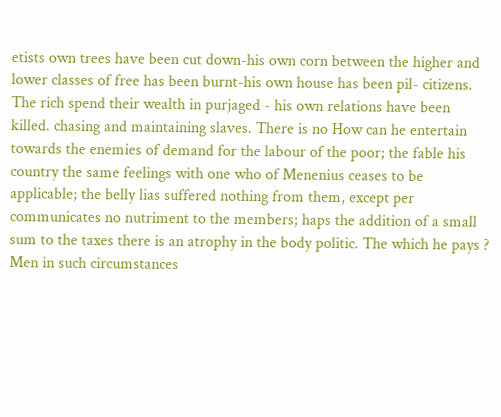etists own trees have been cut down-his own corn between the higher and lower classes of free has been burnt-his own house has been pil- citizens. The rich spend their wealth in purjaged - his own relations have been killed. chasing and maintaining slaves. There is no How can he entertain towards the enemies of demand for the labour of the poor; the fable his country the same feelings with one who of Menenius ceases to be applicable; the belly lias suffered nothing from them, except per communicates no nutriment to the members; haps the addition of a small sum to the taxes there is an atrophy in the body politic. The which he pays ? Men in such circumstances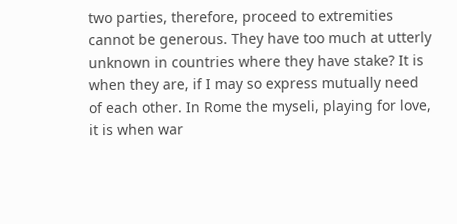two parties, therefore, proceed to extremities cannot be generous. They have too much at utterly unknown in countries where they have stake? It is when they are, if I may so express mutually need of each other. In Rome the myseli, playing for love, it is when war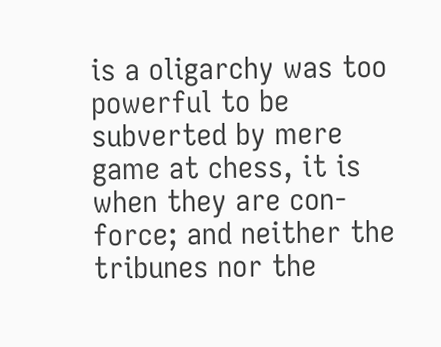is a oligarchy was too powerful to be subverted by mere game at chess, it is when they are con- force; and neither the tribunes nor the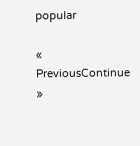popular

« PreviousContinue »